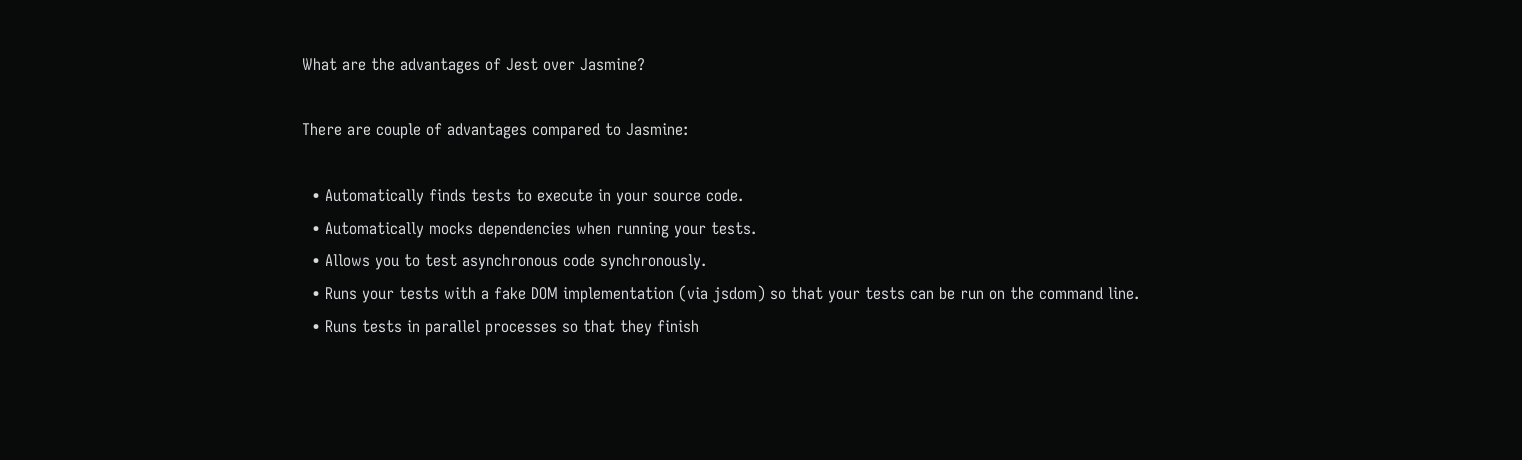What are the advantages of Jest over Jasmine?

There are couple of advantages compared to Jasmine:

  • Automatically finds tests to execute in your source code.
  • Automatically mocks dependencies when running your tests.
  • Allows you to test asynchronous code synchronously.
  • Runs your tests with a fake DOM implementation (via jsdom) so that your tests can be run on the command line.
  • Runs tests in parallel processes so that they finish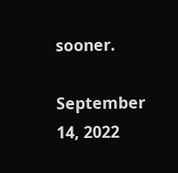sooner.

September 14, 2022